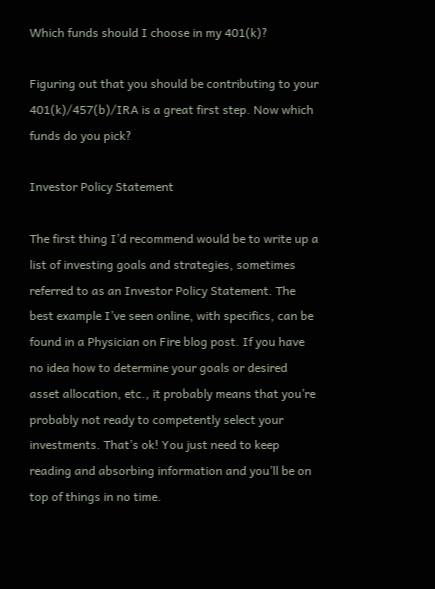Which funds should I choose in my 401(k)?

Figuring out that you should be contributing to your 401(k)/457(b)/IRA is a great first step. Now which funds do you pick?

Investor Policy Statement

The first thing I’d recommend would be to write up a list of investing goals and strategies, sometimes referred to as an Investor Policy Statement. The best example I’ve seen online, with specifics, can be found in a Physician on Fire blog post. If you have no idea how to determine your goals or desired asset allocation, etc., it probably means that you’re probably not ready to competently select your investments. That’s ok! You just need to keep reading and absorbing information and you’ll be on top of things in no time.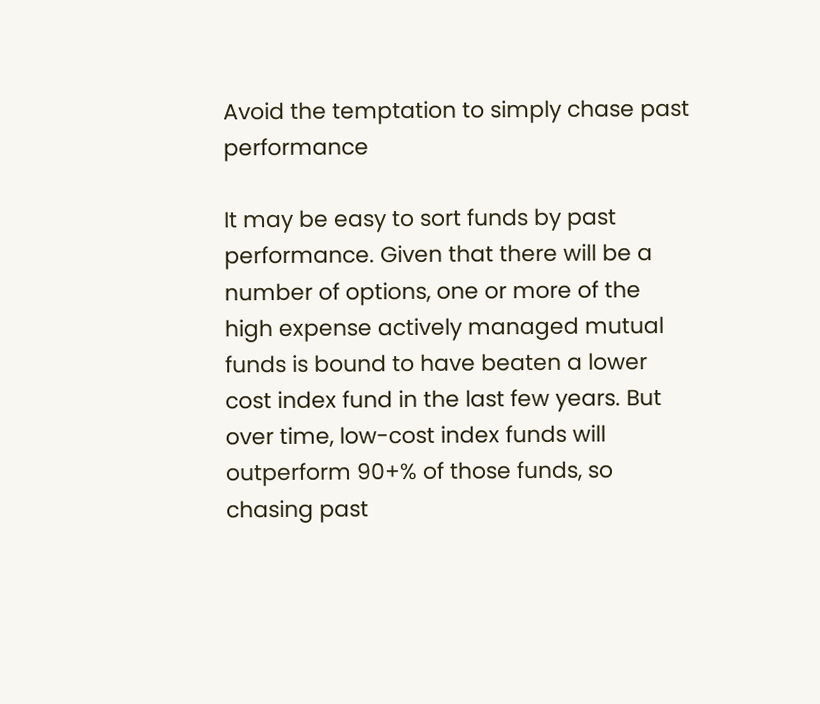Avoid the temptation to simply chase past performance

It may be easy to sort funds by past performance. Given that there will be a number of options, one or more of the high expense actively managed mutual funds is bound to have beaten a lower cost index fund in the last few years. But over time, low-cost index funds will outperform 90+% of those funds, so chasing past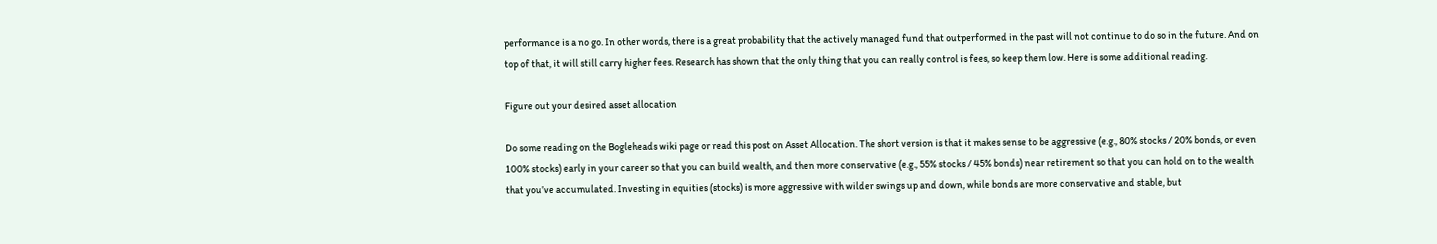performance is a no go. In other words, there is a great probability that the actively managed fund that outperformed in the past will not continue to do so in the future. And on top of that, it will still carry higher fees. Research has shown that the only thing that you can really control is fees, so keep them low. Here is some additional reading.

Figure out your desired asset allocation

Do some reading on the Bogleheads wiki page or read this post on Asset Allocation. The short version is that it makes sense to be aggressive (e.g., 80% stocks / 20% bonds, or even 100% stocks) early in your career so that you can build wealth, and then more conservative (e.g., 55% stocks / 45% bonds) near retirement so that you can hold on to the wealth that you’ve accumulated. Investing in equities (stocks) is more aggressive with wilder swings up and down, while bonds are more conservative and stable, but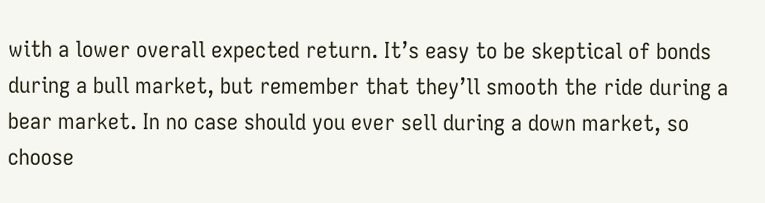with a lower overall expected return. It’s easy to be skeptical of bonds during a bull market, but remember that they’ll smooth the ride during a bear market. In no case should you ever sell during a down market, so choose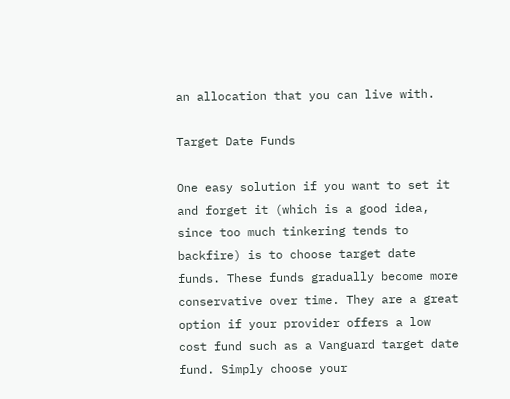an allocation that you can live with.

Target Date Funds

One easy solution if you want to set it and forget it (which is a good idea, since too much tinkering tends to backfire) is to choose target date funds. These funds gradually become more conservative over time. They are a great option if your provider offers a low cost fund such as a Vanguard target date fund. Simply choose your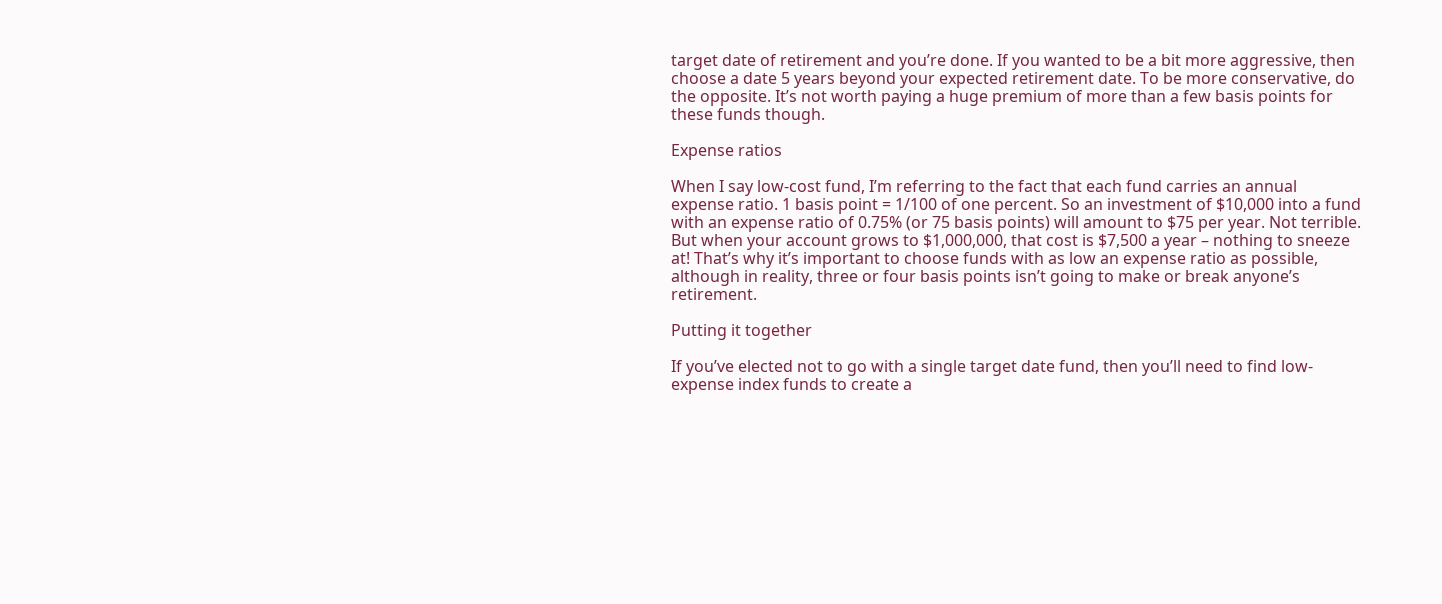target date of retirement and you’re done. If you wanted to be a bit more aggressive, then choose a date 5 years beyond your expected retirement date. To be more conservative, do the opposite. It’s not worth paying a huge premium of more than a few basis points for these funds though.

Expense ratios

When I say low-cost fund, I’m referring to the fact that each fund carries an annual expense ratio. 1 basis point = 1/100 of one percent. So an investment of $10,000 into a fund with an expense ratio of 0.75% (or 75 basis points) will amount to $75 per year. Not terrible. But when your account grows to $1,000,000, that cost is $7,500 a year – nothing to sneeze at! That’s why it’s important to choose funds with as low an expense ratio as possible, although in reality, three or four basis points isn’t going to make or break anyone’s retirement.

Putting it together

If you’ve elected not to go with a single target date fund, then you’ll need to find low-expense index funds to create a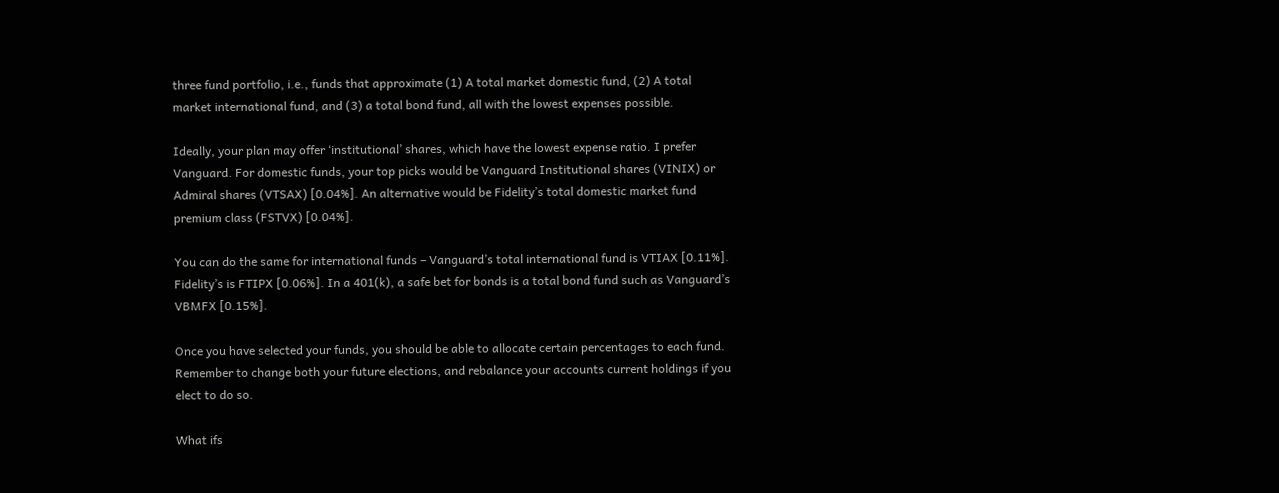three fund portfolio, i.e., funds that approximate (1) A total market domestic fund, (2) A total market international fund, and (3) a total bond fund, all with the lowest expenses possible.

Ideally, your plan may offer ‘institutional’ shares, which have the lowest expense ratio. I prefer Vanguard. For domestic funds, your top picks would be Vanguard Institutional shares (VINIX) or Admiral shares (VTSAX) [0.04%]. An alternative would be Fidelity’s total domestic market fund premium class (FSTVX) [0.04%].

You can do the same for international funds – Vanguard’s total international fund is VTIAX [0.11%]. Fidelity’s is FTIPX [0.06%]. In a 401(k), a safe bet for bonds is a total bond fund such as Vanguard’s VBMFX [0.15%].

Once you have selected your funds, you should be able to allocate certain percentages to each fund. Remember to change both your future elections, and rebalance your accounts current holdings if you elect to do so.

What ifs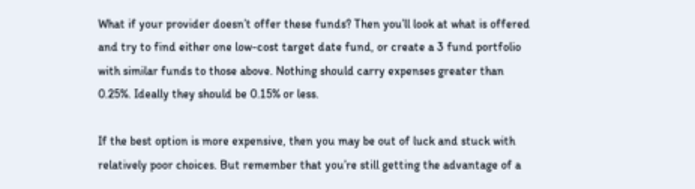What if your provider doesn’t offer these funds? Then you’ll look at what is offered and try to find either one low-cost target date fund, or create a 3 fund portfolio with similar funds to those above. Nothing should carry expenses greater than 0.25%. Ideally they should be 0.15% or less.

If the best option is more expensive, then you may be out of luck and stuck with relatively poor choices. But remember that you’re still getting the advantage of a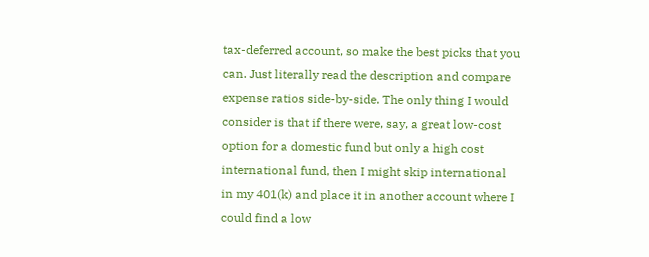tax-deferred account, so make the best picks that you can. Just literally read the description and compare expense ratios side-by-side. The only thing I would consider is that if there were, say, a great low-cost option for a domestic fund but only a high cost international fund, then I might skip international in my 401(k) and place it in another account where I could find a low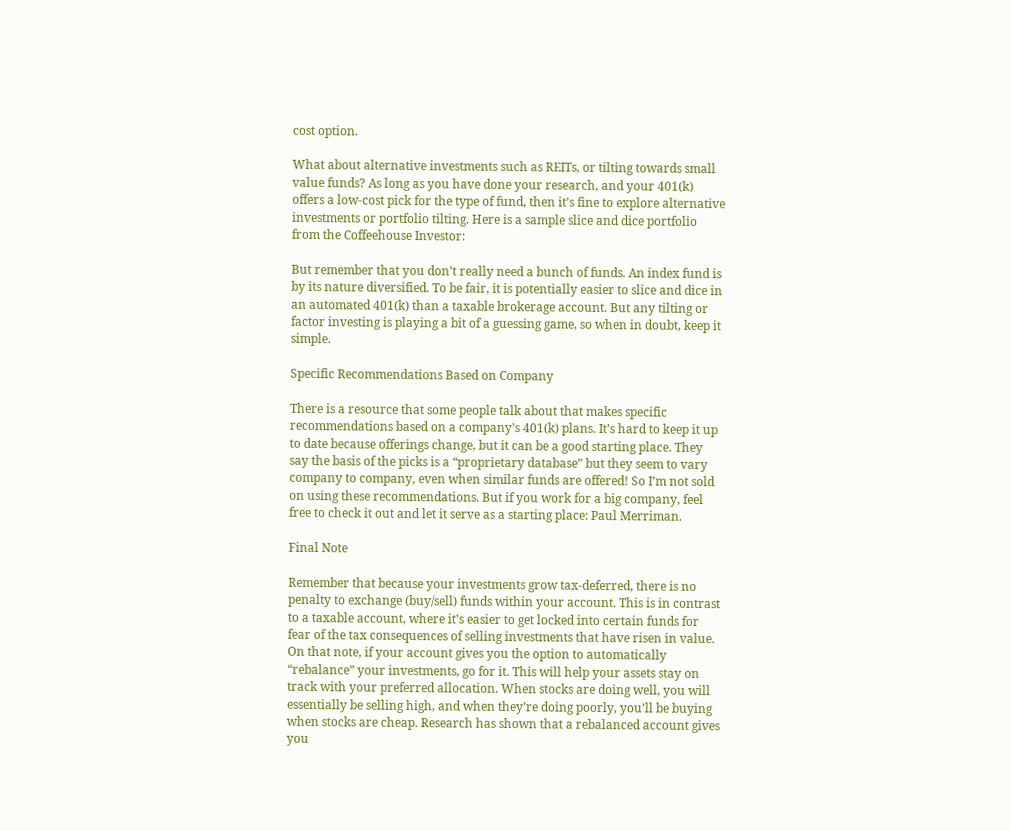cost option.

What about alternative investments such as REITs, or tilting towards small value funds? As long as you have done your research, and your 401(k) offers a low-cost pick for the type of fund, then it’s fine to explore alternative investments or portfolio tilting. Here is a sample slice and dice portfolio from the Coffeehouse Investor:

But remember that you don’t really need a bunch of funds. An index fund is by its nature diversified. To be fair, it is potentially easier to slice and dice in an automated 401(k) than a taxable brokerage account. But any tilting or factor investing is playing a bit of a guessing game, so when in doubt, keep it simple.

Specific Recommendations Based on Company

There is a resource that some people talk about that makes specific recommendations based on a company’s 401(k) plans. It’s hard to keep it up to date because offerings change, but it can be a good starting place. They say the basis of the picks is a “proprietary database” but they seem to vary company to company, even when similar funds are offered! So I’m not sold on using these recommendations. But if you work for a big company, feel free to check it out and let it serve as a starting place: Paul Merriman.

Final Note

Remember that because your investments grow tax-deferred, there is no penalty to exchange (buy/sell) funds within your account. This is in contrast to a taxable account, where it’s easier to get locked into certain funds for fear of the tax consequences of selling investments that have risen in value. On that note, if your account gives you the option to automatically “rebalance” your investments, go for it. This will help your assets stay on track with your preferred allocation. When stocks are doing well, you will essentially be selling high, and when they’re doing poorly, you’ll be buying when stocks are cheap. Research has shown that a rebalanced account gives you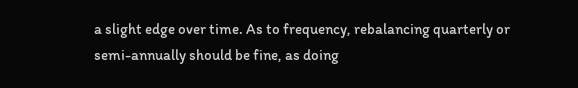a slight edge over time. As to frequency, rebalancing quarterly or semi-annually should be fine, as doing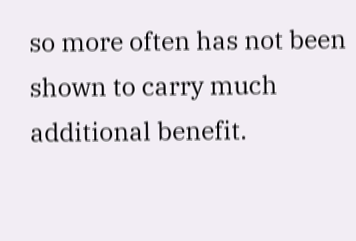so more often has not been shown to carry much additional benefit.